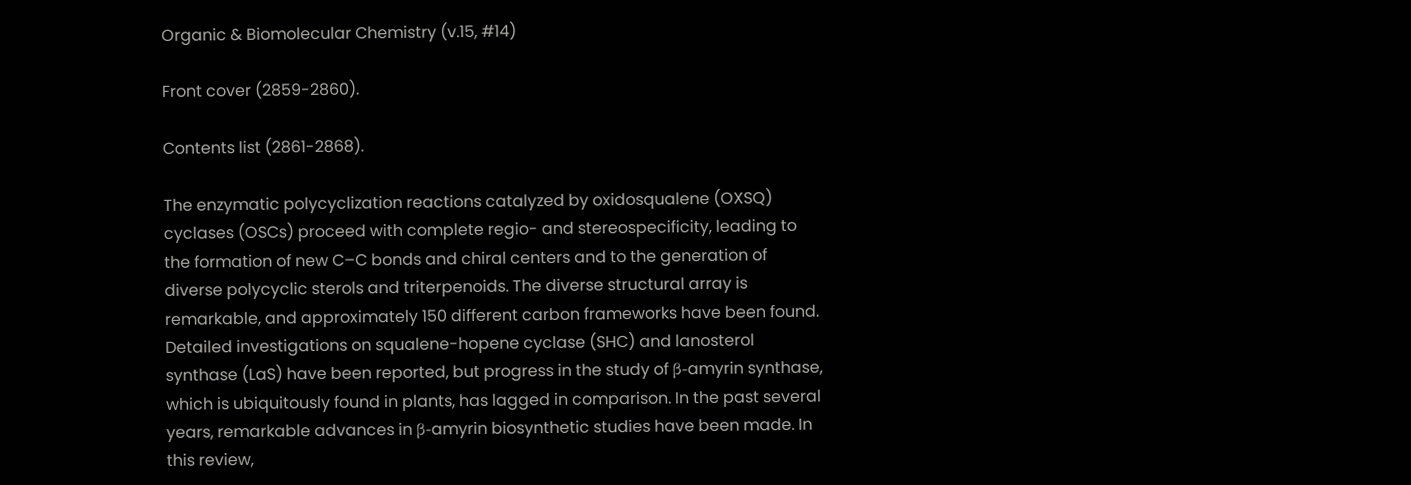Organic & Biomolecular Chemistry (v.15, #14)

Front cover (2859-2860).

Contents list (2861-2868).

The enzymatic polycyclization reactions catalyzed by oxidosqualene (OXSQ) cyclases (OSCs) proceed with complete regio- and stereospecificity, leading to the formation of new C–C bonds and chiral centers and to the generation of diverse polycyclic sterols and triterpenoids. The diverse structural array is remarkable, and approximately 150 different carbon frameworks have been found. Detailed investigations on squalene-hopene cyclase (SHC) and lanosterol synthase (LaS) have been reported, but progress in the study of β-amyrin synthase, which is ubiquitously found in plants, has lagged in comparison. In the past several years, remarkable advances in β-amyrin biosynthetic studies have been made. In this review,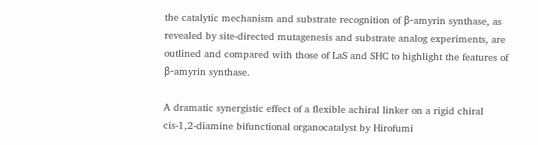the catalytic mechanism and substrate recognition of β-amyrin synthase, as revealed by site-directed mutagenesis and substrate analog experiments, are outlined and compared with those of LaS and SHC to highlight the features of β-amyrin synthase.

A dramatic synergistic effect of a flexible achiral linker on a rigid chiral cis-1,2-diamine bifunctional organocatalyst by Hirofumi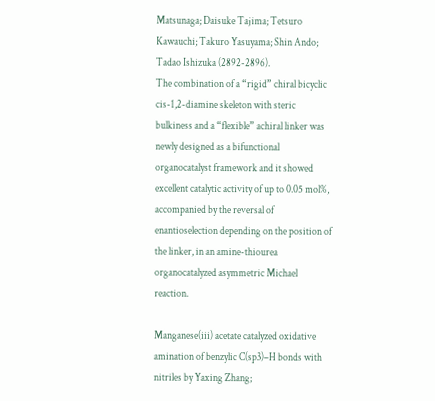Matsunaga; Daisuke Tajima; Tetsuro Kawauchi; Takuro Yasuyama; Shin Ando; Tadao Ishizuka (2892-2896).
The combination of a “rigid” chiral bicyclic cis-1,2-diamine skeleton with steric bulkiness and a “flexible” achiral linker was newly designed as a bifunctional organocatalyst framework and it showed excellent catalytic activity of up to 0.05 mol%, accompanied by the reversal of enantioselection depending on the position of the linker, in an amine-thiourea organocatalyzed asymmetric Michael reaction.

Manganese(iii) acetate catalyzed oxidative amination of benzylic C(sp3)–H bonds with nitriles by Yaxing Zhang;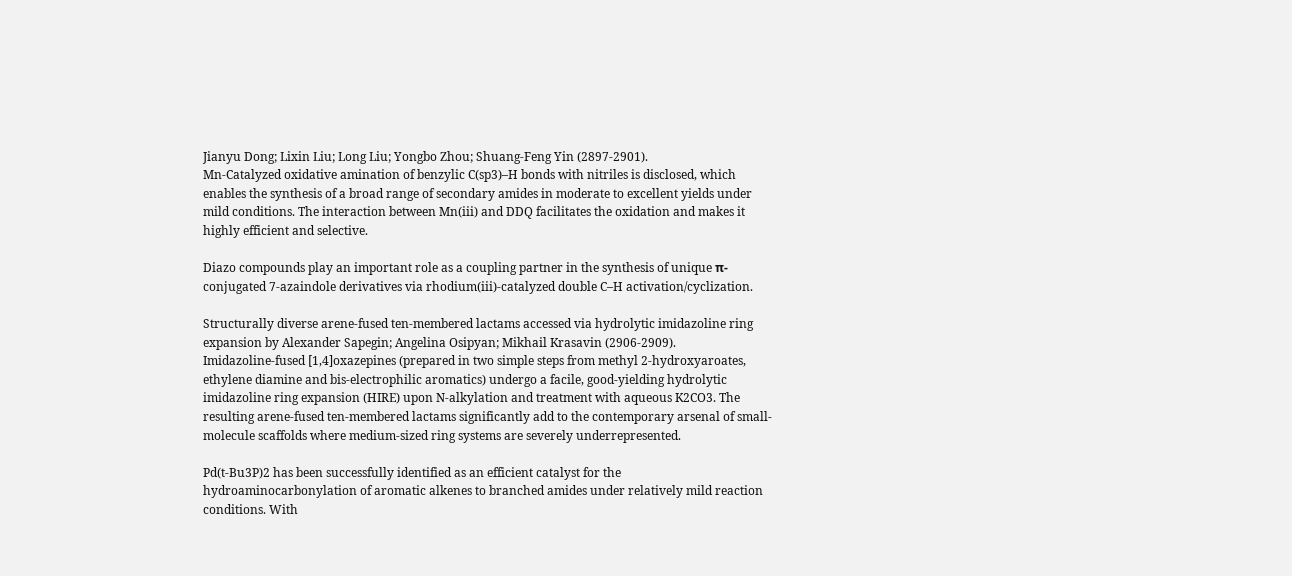Jianyu Dong; Lixin Liu; Long Liu; Yongbo Zhou; Shuang-Feng Yin (2897-2901).
Mn-Catalyzed oxidative amination of benzylic C(sp3)–H bonds with nitriles is disclosed, which enables the synthesis of a broad range of secondary amides in moderate to excellent yields under mild conditions. The interaction between Mn(iii) and DDQ facilitates the oxidation and makes it highly efficient and selective.

Diazo compounds play an important role as a coupling partner in the synthesis of unique π-conjugated 7-azaindole derivatives via rhodium(iii)-catalyzed double C–H activation/cyclization.

Structurally diverse arene-fused ten-membered lactams accessed via hydrolytic imidazoline ring expansion by Alexander Sapegin; Angelina Osipyan; Mikhail Krasavin (2906-2909).
Imidazoline-fused [1,4]oxazepines (prepared in two simple steps from methyl 2-hydroxyaroates, ethylene diamine and bis-electrophilic aromatics) undergo a facile, good-yielding hydrolytic imidazoline ring expansion (HIRE) upon N-alkylation and treatment with aqueous K2CO3. The resulting arene-fused ten-membered lactams significantly add to the contemporary arsenal of small-molecule scaffolds where medium-sized ring systems are severely underrepresented.

Pd(t-Bu3P)2 has been successfully identified as an efficient catalyst for the hydroaminocarbonylation of aromatic alkenes to branched amides under relatively mild reaction conditions. With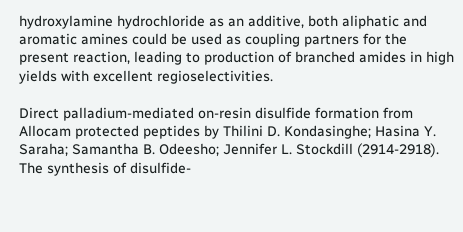hydroxylamine hydrochloride as an additive, both aliphatic and aromatic amines could be used as coupling partners for the present reaction, leading to production of branched amides in high yields with excellent regioselectivities.

Direct palladium-mediated on-resin disulfide formation from Allocam protected peptides by Thilini D. Kondasinghe; Hasina Y. Saraha; Samantha B. Odeesho; Jennifer L. Stockdill (2914-2918).
The synthesis of disulfide-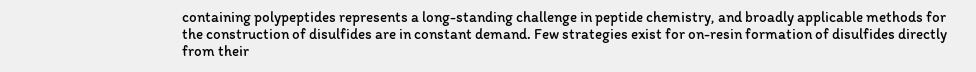containing polypeptides represents a long-standing challenge in peptide chemistry, and broadly applicable methods for the construction of disulfides are in constant demand. Few strategies exist for on-resin formation of disulfides directly from their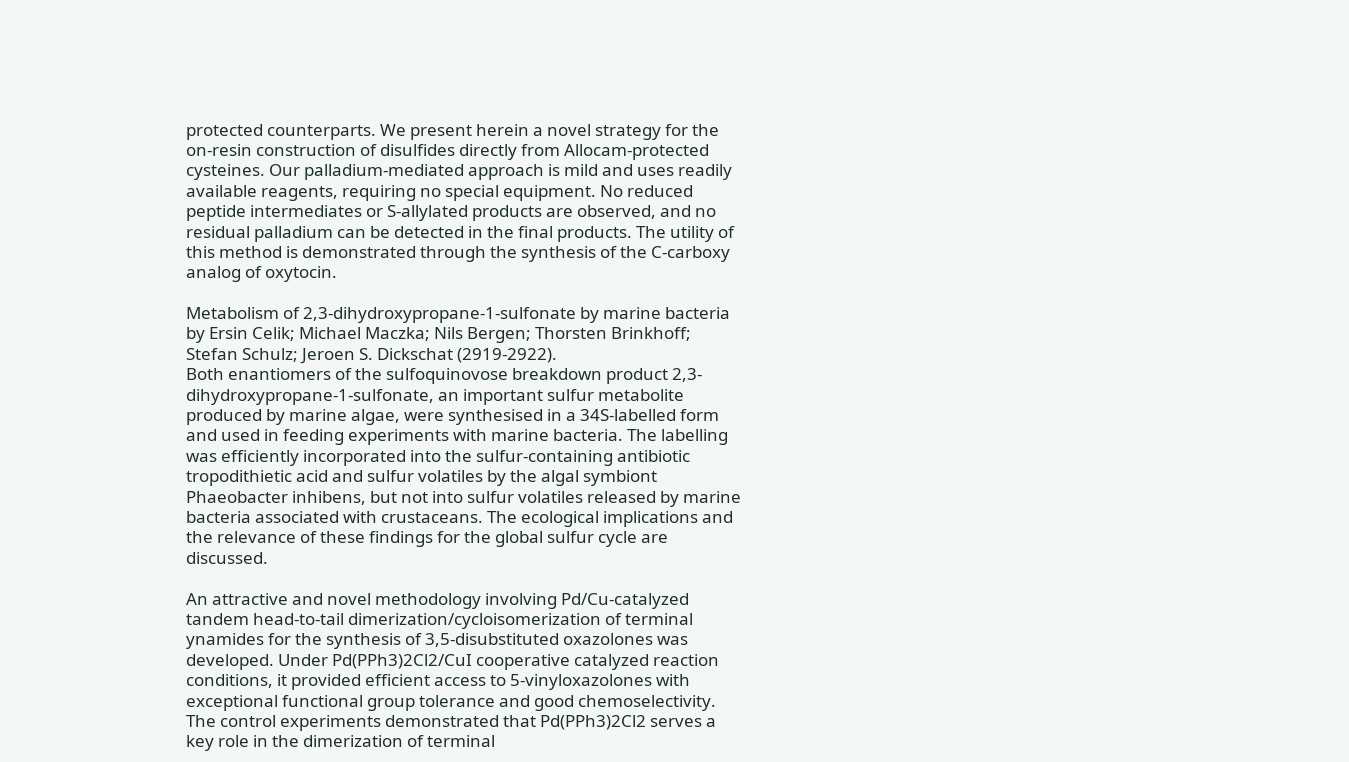protected counterparts. We present herein a novel strategy for the on-resin construction of disulfides directly from Allocam-protected cysteines. Our palladium-mediated approach is mild and uses readily available reagents, requiring no special equipment. No reduced peptide intermediates or S-allylated products are observed, and no residual palladium can be detected in the final products. The utility of this method is demonstrated through the synthesis of the C-carboxy analog of oxytocin.

Metabolism of 2,3-dihydroxypropane-1-sulfonate by marine bacteria by Ersin Celik; Michael Maczka; Nils Bergen; Thorsten Brinkhoff; Stefan Schulz; Jeroen S. Dickschat (2919-2922).
Both enantiomers of the sulfoquinovose breakdown product 2,3-dihydroxypropane-1-sulfonate, an important sulfur metabolite produced by marine algae, were synthesised in a 34S-labelled form and used in feeding experiments with marine bacteria. The labelling was efficiently incorporated into the sulfur-containing antibiotic tropodithietic acid and sulfur volatiles by the algal symbiont Phaeobacter inhibens, but not into sulfur volatiles released by marine bacteria associated with crustaceans. The ecological implications and the relevance of these findings for the global sulfur cycle are discussed.

An attractive and novel methodology involving Pd/Cu-catalyzed tandem head-to-tail dimerization/cycloisomerization of terminal ynamides for the synthesis of 3,5-disubstituted oxazolones was developed. Under Pd(PPh3)2Cl2/CuI cooperative catalyzed reaction conditions, it provided efficient access to 5-vinyloxazolones with exceptional functional group tolerance and good chemoselectivity. The control experiments demonstrated that Pd(PPh3)2Cl2 serves a key role in the dimerization of terminal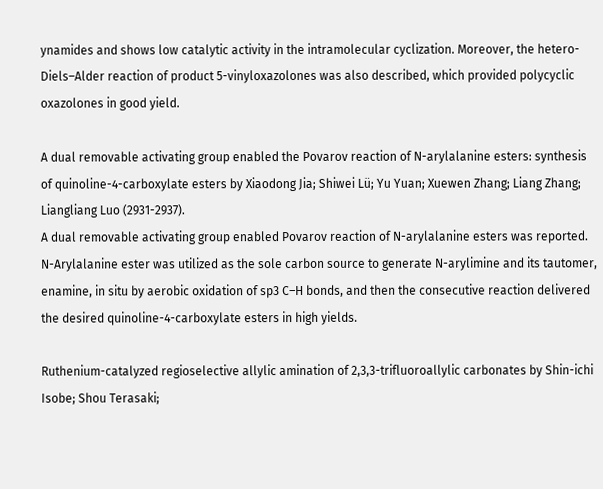ynamides and shows low catalytic activity in the intramolecular cyclization. Moreover, the hetero-Diels–Alder reaction of product 5-vinyloxazolones was also described, which provided polycyclic oxazolones in good yield.

A dual removable activating group enabled the Povarov reaction of N-arylalanine esters: synthesis of quinoline-4-carboxylate esters by Xiaodong Jia; Shiwei Lü; Yu Yuan; Xuewen Zhang; Liang Zhang; Liangliang Luo (2931-2937).
A dual removable activating group enabled Povarov reaction of N-arylalanine esters was reported. N-Arylalanine ester was utilized as the sole carbon source to generate N-arylimine and its tautomer, enamine, in situ by aerobic oxidation of sp3 C–H bonds, and then the consecutive reaction delivered the desired quinoline-4-carboxylate esters in high yields.

Ruthenium-catalyzed regioselective allylic amination of 2,3,3-trifluoroallylic carbonates by Shin-ichi Isobe; Shou Terasaki;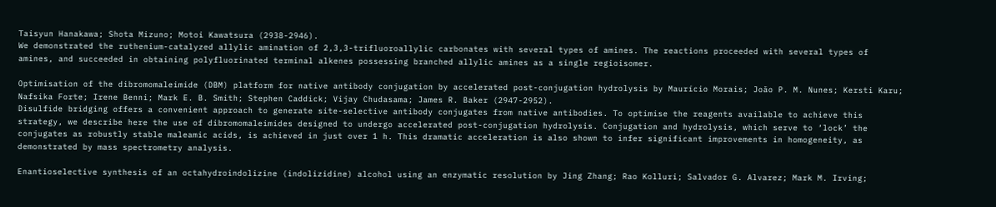Taisyun Hanakawa; Shota Mizuno; Motoi Kawatsura (2938-2946).
We demonstrated the ruthenium-catalyzed allylic amination of 2,3,3-trifluoroallylic carbonates with several types of amines. The reactions proceeded with several types of amines, and succeeded in obtaining polyfluorinated terminal alkenes possessing branched allylic amines as a single regioisomer.

Optimisation of the dibromomaleimide (DBM) platform for native antibody conjugation by accelerated post-conjugation hydrolysis by Maurício Morais; João P. M. Nunes; Kersti Karu; Nafsika Forte; Irene Benni; Mark E. B. Smith; Stephen Caddick; Vijay Chudasama; James R. Baker (2947-2952).
Disulfide bridging offers a convenient approach to generate site-selective antibody conjugates from native antibodies. To optimise the reagents available to achieve this strategy, we describe here the use of dibromomaleimides designed to undergo accelerated post-conjugation hydrolysis. Conjugation and hydrolysis, which serve to ‘lock’ the conjugates as robustly stable maleamic acids, is achieved in just over 1 h. This dramatic acceleration is also shown to infer significant improvements in homogeneity, as demonstrated by mass spectrometry analysis.

Enantioselective synthesis of an octahydroindolizine (indolizidine) alcohol using an enzymatic resolution by Jing Zhang; Rao Kolluri; Salvador G. Alvarez; Mark M. Irving;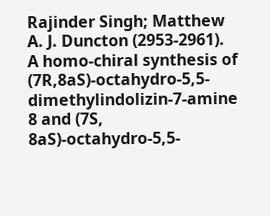Rajinder Singh; Matthew A. J. Duncton (2953-2961).
A homo-chiral synthesis of (7R,8aS)-octahydro-5,5-dimethylindolizin-7-amine 8 and (7S, 8aS)-octahydro-5,5-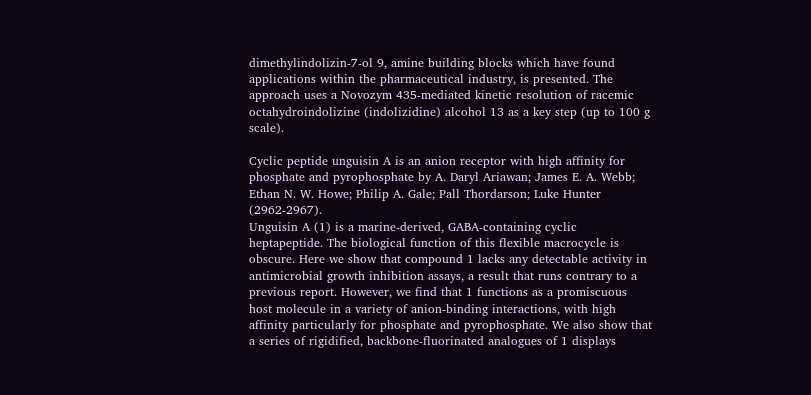dimethylindolizin-7-ol 9, amine building blocks which have found applications within the pharmaceutical industry, is presented. The approach uses a Novozym 435-mediated kinetic resolution of racemic octahydroindolizine (indolizidine) alcohol 13 as a key step (up to 100 g scale).

Cyclic peptide unguisin A is an anion receptor with high affinity for phosphate and pyrophosphate by A. Daryl Ariawan; James E. A. Webb; Ethan N. W. Howe; Philip A. Gale; Pall Thordarson; Luke Hunter (2962-2967).
Unguisin A (1) is a marine-derived, GABA-containing cyclic heptapeptide. The biological function of this flexible macrocycle is obscure. Here we show that compound 1 lacks any detectable activity in antimicrobial growth inhibition assays, a result that runs contrary to a previous report. However, we find that 1 functions as a promiscuous host molecule in a variety of anion-binding interactions, with high affinity particularly for phosphate and pyrophosphate. We also show that a series of rigidified, backbone-fluorinated analogues of 1 displays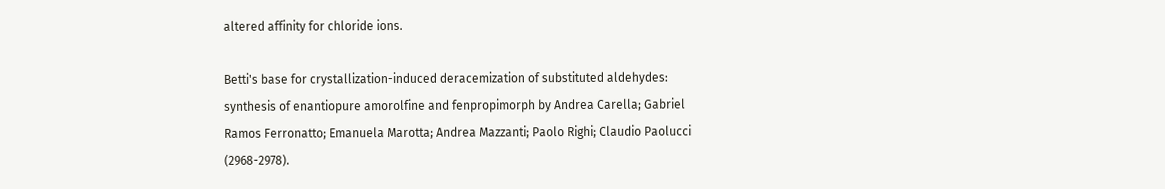altered affinity for chloride ions.

Betti's base for crystallization-induced deracemization of substituted aldehydes: synthesis of enantiopure amorolfine and fenpropimorph by Andrea Carella; Gabriel Ramos Ferronatto; Emanuela Marotta; Andrea Mazzanti; Paolo Righi; Claudio Paolucci (2968-2978).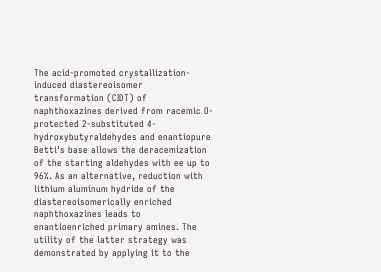The acid-promoted crystallization-induced diastereoisomer transformation (CIDT) of naphthoxazines derived from racemic O-protected 2-substituted 4-hydroxybutyraldehydes and enantiopure Betti's base allows the deracemization of the starting aldehydes with ee up to 96%. As an alternative, reduction with lithium aluminum hydride of the diastereoisomerically enriched naphthoxazines leads to enantioenriched primary amines. The utility of the latter strategy was demonstrated by applying it to the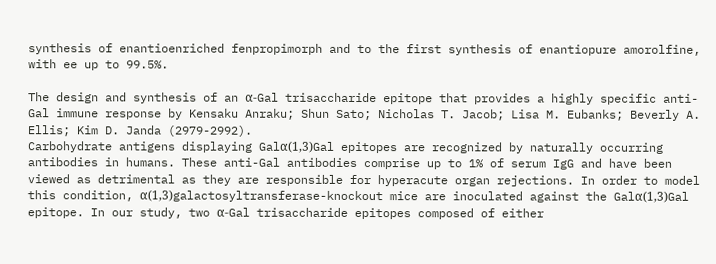synthesis of enantioenriched fenpropimorph and to the first synthesis of enantiopure amorolfine, with ee up to 99.5%.

The design and synthesis of an α-Gal trisaccharide epitope that provides a highly specific anti-Gal immune response by Kensaku Anraku; Shun Sato; Nicholas T. Jacob; Lisa M. Eubanks; Beverly A. Ellis; Kim D. Janda (2979-2992).
Carbohydrate antigens displaying Galα(1,3)Gal epitopes are recognized by naturally occurring antibodies in humans. These anti-Gal antibodies comprise up to 1% of serum IgG and have been viewed as detrimental as they are responsible for hyperacute organ rejections. In order to model this condition, α(1,3)galactosyltransferase-knockout mice are inoculated against the Galα(1,3)Gal epitope. In our study, two α-Gal trisaccharide epitopes composed of either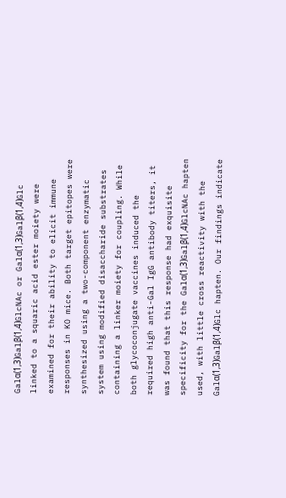Galα(1,3)Galβ(1,4)GlcNAc or Galα(1,3)Galβ(1,4)Glc linked to a squaric acid ester moiety were examined for their ability to elicit immune responses in KO mice. Both target epitopes were synthesized using a two-component enzymatic system using modified disaccharide substrates containing a linker moiety for coupling. While both glycoconjugate vaccines induced the required high anti-Gal IgG antibody titers, it was found that this response had exquisite specificity for the Galα(1,3)Galβ(1,4)GlcNAc hapten used, with little cross reactivity with the Galα(1,3)Galβ(1,4)Glc hapten. Our findings indicate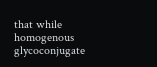that while homogenous glycoconjugate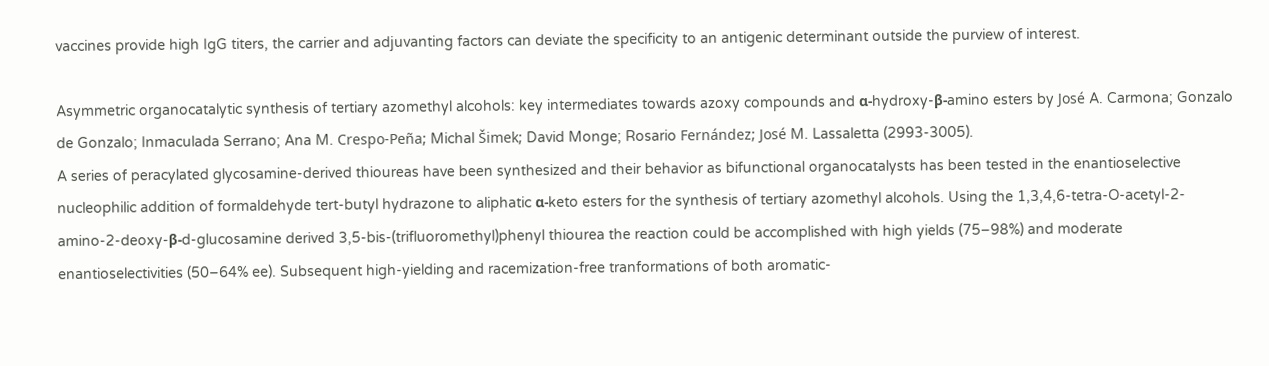vaccines provide high IgG titers, the carrier and adjuvanting factors can deviate the specificity to an antigenic determinant outside the purview of interest.

Asymmetric organocatalytic synthesis of tertiary azomethyl alcohols: key intermediates towards azoxy compounds and α-hydroxy-β-amino esters by José A. Carmona; Gonzalo de Gonzalo; Inmaculada Serrano; Ana M. Crespo-Peña; Michal Šimek; David Monge; Rosario Fernández; José M. Lassaletta (2993-3005).
A series of peracylated glycosamine-derived thioureas have been synthesized and their behavior as bifunctional organocatalysts has been tested in the enantioselective nucleophilic addition of formaldehyde tert-butyl hydrazone to aliphatic α-keto esters for the synthesis of tertiary azomethyl alcohols. Using the 1,3,4,6-tetra-O-acetyl-2-amino-2-deoxy-β-d-glucosamine derived 3,5-bis-(trifluoromethyl)phenyl thiourea the reaction could be accomplished with high yields (75–98%) and moderate enantioselectivities (50–64% ee). Subsequent high-yielding and racemization-free tranformations of both aromatic-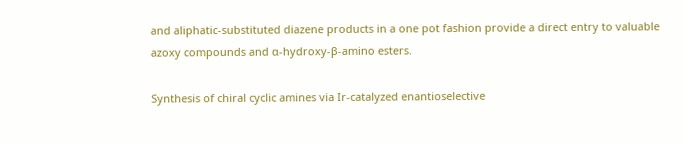and aliphatic-substituted diazene products in a one pot fashion provide a direct entry to valuable azoxy compounds and α-hydroxy-β-amino esters.

Synthesis of chiral cyclic amines via Ir-catalyzed enantioselective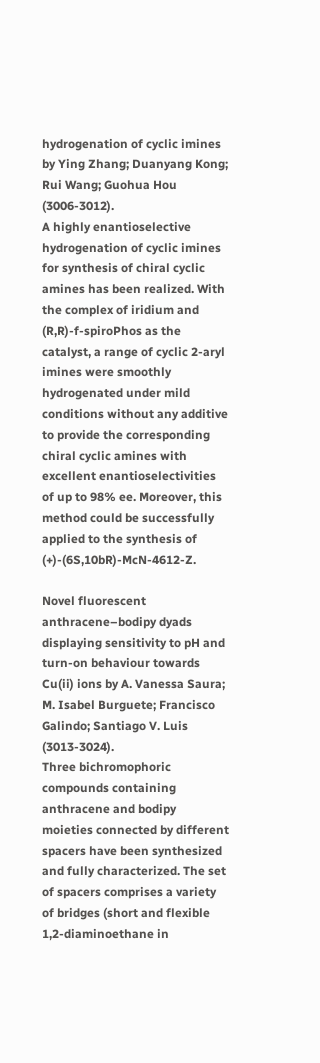hydrogenation of cyclic imines by Ying Zhang; Duanyang Kong; Rui Wang; Guohua Hou (3006-3012).
A highly enantioselective hydrogenation of cyclic imines for synthesis of chiral cyclic amines has been realized. With the complex of iridium and (R,R)-f-spiroPhos as the catalyst, a range of cyclic 2-aryl imines were smoothly hydrogenated under mild conditions without any additive to provide the corresponding chiral cyclic amines with excellent enantioselectivities of up to 98% ee. Moreover, this method could be successfully applied to the synthesis of (+)-(6S,10bR)-McN-4612-Z.

Novel fluorescent anthracene–bodipy dyads displaying sensitivity to pH and turn-on behaviour towards Cu(ii) ions by A. Vanessa Saura; M. Isabel Burguete; Francisco Galindo; Santiago V. Luis (3013-3024).
Three bichromophoric compounds containing anthracene and bodipy moieties connected by different spacers have been synthesized and fully characterized. The set of spacers comprises a variety of bridges (short and flexible 1,2-diaminoethane in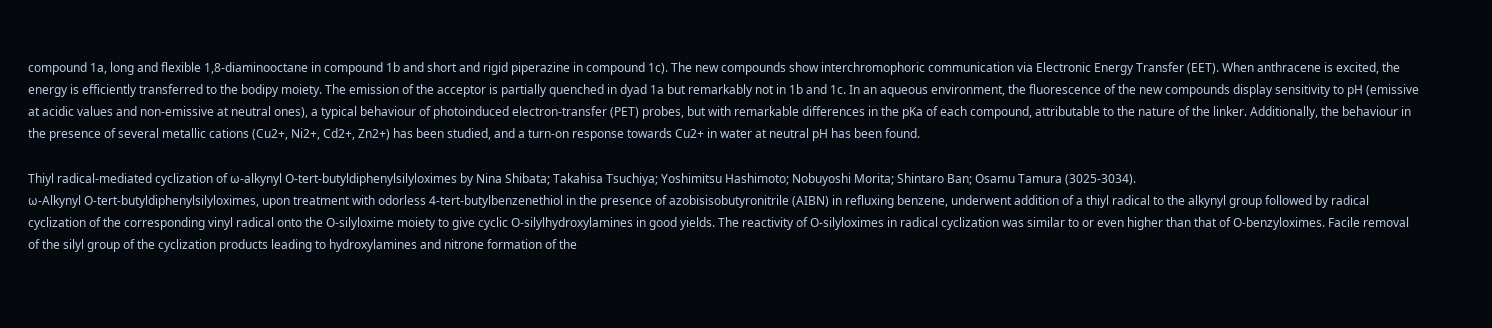compound 1a, long and flexible 1,8-diaminooctane in compound 1b and short and rigid piperazine in compound 1c). The new compounds show interchromophoric communication via Electronic Energy Transfer (EET). When anthracene is excited, the energy is efficiently transferred to the bodipy moiety. The emission of the acceptor is partially quenched in dyad 1a but remarkably not in 1b and 1c. In an aqueous environment, the fluorescence of the new compounds display sensitivity to pH (emissive at acidic values and non-emissive at neutral ones), a typical behaviour of photoinduced electron-transfer (PET) probes, but with remarkable differences in the pKa of each compound, attributable to the nature of the linker. Additionally, the behaviour in the presence of several metallic cations (Cu2+, Ni2+, Cd2+, Zn2+) has been studied, and a turn-on response towards Cu2+ in water at neutral pH has been found.

Thiyl radical-mediated cyclization of ω-alkynyl O-tert-butyldiphenylsilyloximes by Nina Shibata; Takahisa Tsuchiya; Yoshimitsu Hashimoto; Nobuyoshi Morita; Shintaro Ban; Osamu Tamura (3025-3034).
ω-Alkynyl O-tert-butyldiphenylsilyloximes, upon treatment with odorless 4-tert-butylbenzenethiol in the presence of azobisisobutyronitrile (AIBN) in refluxing benzene, underwent addition of a thiyl radical to the alkynyl group followed by radical cyclization of the corresponding vinyl radical onto the O-silyloxime moiety to give cyclic O-silylhydroxylamines in good yields. The reactivity of O-silyloximes in radical cyclization was similar to or even higher than that of O-benzyloximes. Facile removal of the silyl group of the cyclization products leading to hydroxylamines and nitrone formation of the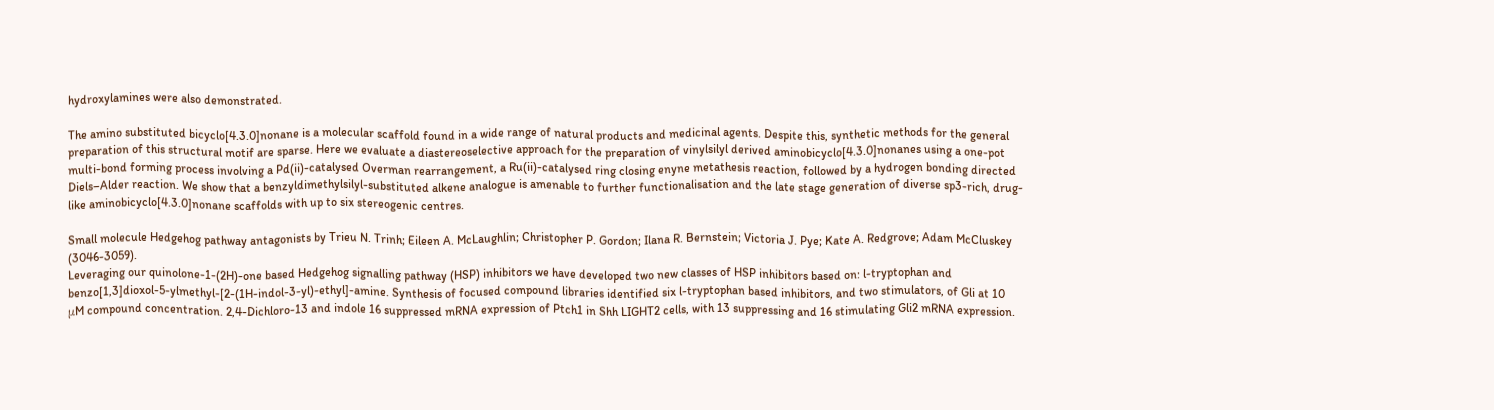hydroxylamines were also demonstrated.

The amino substituted bicyclo[4.3.0]nonane is a molecular scaffold found in a wide range of natural products and medicinal agents. Despite this, synthetic methods for the general preparation of this structural motif are sparse. Here we evaluate a diastereoselective approach for the preparation of vinylsilyl derived aminobicyclo[4.3.0]nonanes using a one-pot multi-bond forming process involving a Pd(ii)-catalysed Overman rearrangement, a Ru(ii)-catalysed ring closing enyne metathesis reaction, followed by a hydrogen bonding directed Diels–Alder reaction. We show that a benzyldimethylsilyl-substituted alkene analogue is amenable to further functionalisation and the late stage generation of diverse sp3-rich, drug-like aminobicyclo[4.3.0]nonane scaffolds with up to six stereogenic centres.

Small molecule Hedgehog pathway antagonists by Trieu N. Trinh; Eileen A. McLaughlin; Christopher P. Gordon; Ilana R. Bernstein; Victoria J. Pye; Kate A. Redgrove; Adam McCluskey (3046-3059).
Leveraging our quinolone-1-(2H)-one based Hedgehog signalling pathway (HSP) inhibitors we have developed two new classes of HSP inhibitors based on: l-tryptophan and benzo[1,3]dioxol-5-ylmethyl-[2-(1H-indol-3-yl)-ethyl]-amine. Synthesis of focused compound libraries identified six l-tryptophan based inhibitors, and two stimulators, of Gli at 10 μM compound concentration. 2,4-Dichloro-13 and indole 16 suppressed mRNA expression of Ptch1 in Shh LIGHT2 cells, with 13 suppressing and 16 stimulating Gli2 mRNA expression.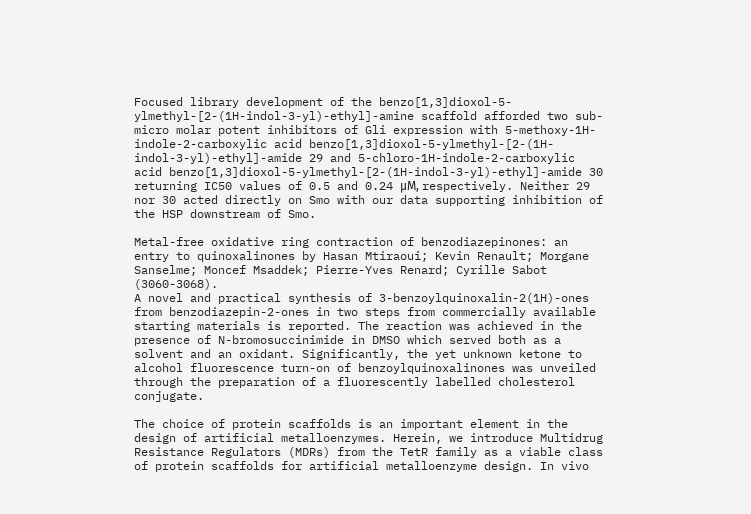Focused library development of the benzo[1,3]dioxol-5-ylmethyl-[2-(1H-indol-3-yl)-ethyl]-amine scaffold afforded two sub-micro molar potent inhibitors of Gli expression with 5-methoxy-1H-indole-2-carboxylic acid benzo[1,3]dioxol-5-ylmethyl-[2-(1H-indol-3-yl)-ethyl]-amide 29 and 5-chloro-1H-indole-2-carboxylic acid benzo[1,3]dioxol-5-ylmethyl-[2-(1H-indol-3-yl)-ethyl]-amide 30 returning IC50 values of 0.5 and 0.24 μM, respectively. Neither 29 nor 30 acted directly on Smo with our data supporting inhibition of the HSP downstream of Smo.

Metal-free oxidative ring contraction of benzodiazepinones: an entry to quinoxalinones by Hasan Mtiraoui; Kevin Renault; Morgane Sanselme; Moncef Msaddek; Pierre-Yves Renard; Cyrille Sabot (3060-3068).
A novel and practical synthesis of 3-benzoylquinoxalin-2(1H)-ones from benzodiazepin-2-ones in two steps from commercially available starting materials is reported. The reaction was achieved in the presence of N-bromosuccinimide in DMSO which served both as a solvent and an oxidant. Significantly, the yet unknown ketone to alcohol fluorescence turn-on of benzoylquinoxalinones was unveiled through the preparation of a fluorescently labelled cholesterol conjugate.

The choice of protein scaffolds is an important element in the design of artificial metalloenzymes. Herein, we introduce Multidrug Resistance Regulators (MDRs) from the TetR family as a viable class of protein scaffolds for artificial metalloenzyme design. In vivo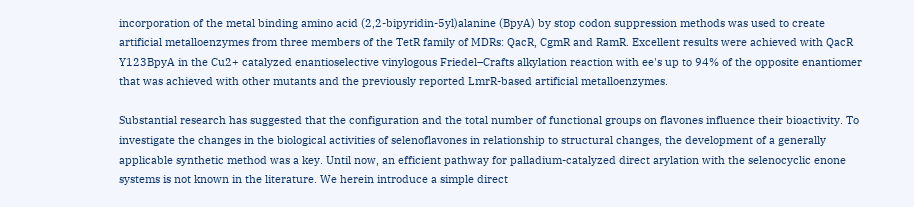incorporation of the metal binding amino acid (2,2-bipyridin-5yl)alanine (BpyA) by stop codon suppression methods was used to create artificial metalloenzymes from three members of the TetR family of MDRs: QacR, CgmR and RamR. Excellent results were achieved with QacR Y123BpyA in the Cu2+ catalyzed enantioselective vinylogous Friedel–Crafts alkylation reaction with ee's up to 94% of the opposite enantiomer that was achieved with other mutants and the previously reported LmrR-based artificial metalloenzymes.

Substantial research has suggested that the configuration and the total number of functional groups on flavones influence their bioactivity. To investigate the changes in the biological activities of selenoflavones in relationship to structural changes, the development of a generally applicable synthetic method was a key. Until now, an efficient pathway for palladium-catalyzed direct arylation with the selenocyclic enone systems is not known in the literature. We herein introduce a simple direct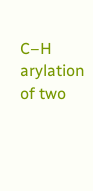C–H arylation of two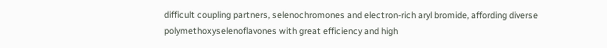difficult coupling partners, selenochromones and electron-rich aryl bromide, affording diverse polymethoxyselenoflavones with great efficiency and high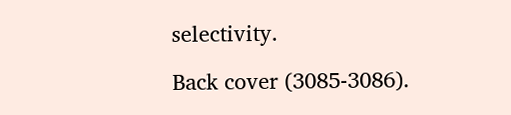selectivity.

Back cover (3085-3086).